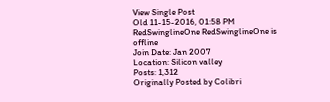View Single Post
Old 11-15-2016, 01:58 PM
RedSwinglineOne RedSwinglineOne is offline
Join Date: Jan 2007
Location: Silicon valley
Posts: 1,312
Originally Posted by Colibri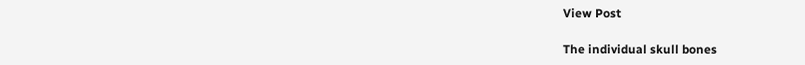View Post

The individual skull bones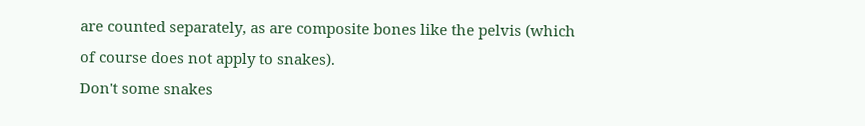are counted separately, as are composite bones like the pelvis (which of course does not apply to snakes).
Don't some snakes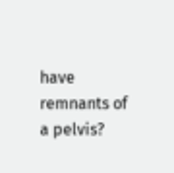have remnants of a pelvis?